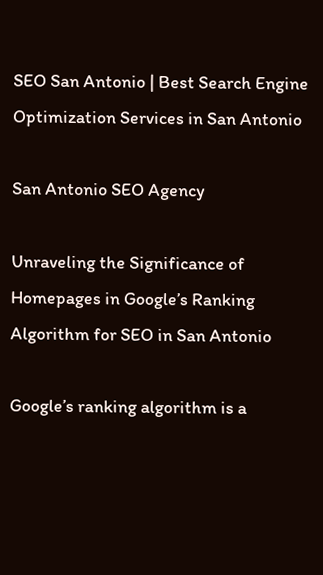SEO San Antonio | Best Search Engine Optimization Services in San Antonio

San Antonio SEO Agency

Unraveling the Significance of Homepages in Google’s Ranking Algorithm for SEO in San Antonio

Google’s ranking algorithm is a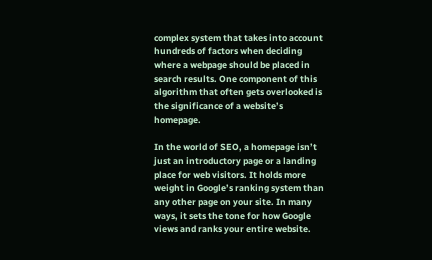complex system that takes into account hundreds of factors when deciding where a webpage should be placed in search results. One component of this algorithm that often gets overlooked is the significance of a website’s homepage.

In the world of SEO, a homepage isn’t just an introductory page or a landing place for web visitors. It holds more weight in Google’s ranking system than any other page on your site. In many ways, it sets the tone for how Google views and ranks your entire website.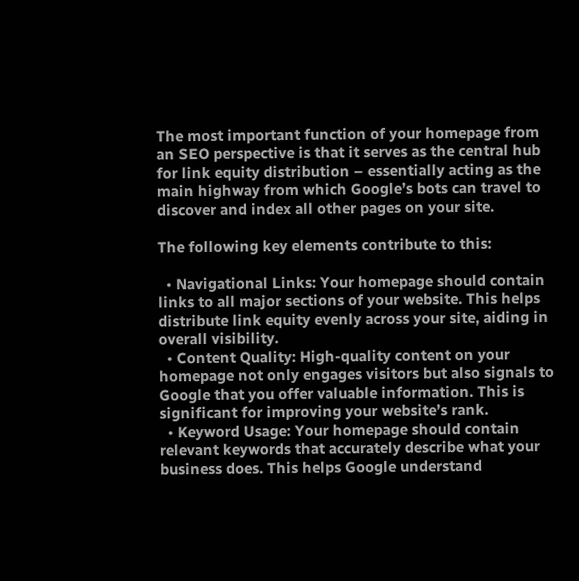The most important function of your homepage from an SEO perspective is that it serves as the central hub for link equity distribution – essentially acting as the main highway from which Google’s bots can travel to discover and index all other pages on your site.

The following key elements contribute to this:

  • Navigational Links: Your homepage should contain links to all major sections of your website. This helps distribute link equity evenly across your site, aiding in overall visibility.
  • Content Quality: High-quality content on your homepage not only engages visitors but also signals to Google that you offer valuable information. This is significant for improving your website’s rank.
  • Keyword Usage: Your homepage should contain relevant keywords that accurately describe what your business does. This helps Google understand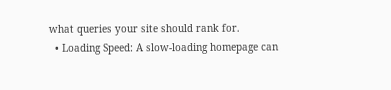what queries your site should rank for.
  • Loading Speed: A slow-loading homepage can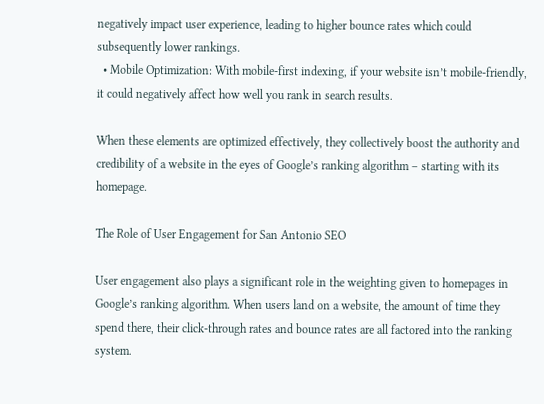negatively impact user experience, leading to higher bounce rates which could subsequently lower rankings.
  • Mobile Optimization: With mobile-first indexing, if your website isn’t mobile-friendly, it could negatively affect how well you rank in search results.

When these elements are optimized effectively, they collectively boost the authority and credibility of a website in the eyes of Google’s ranking algorithm – starting with its homepage.

The Role of User Engagement for San Antonio SEO

User engagement also plays a significant role in the weighting given to homepages in Google’s ranking algorithm. When users land on a website, the amount of time they spend there, their click-through rates and bounce rates are all factored into the ranking system.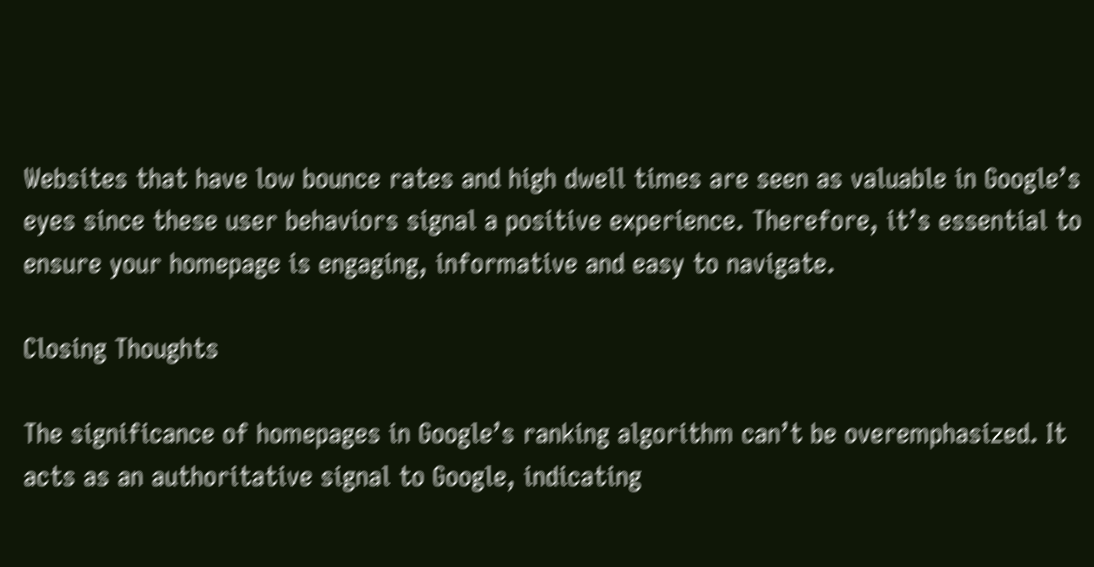Websites that have low bounce rates and high dwell times are seen as valuable in Google’s eyes since these user behaviors signal a positive experience. Therefore, it’s essential to ensure your homepage is engaging, informative and easy to navigate.

Closing Thoughts

The significance of homepages in Google’s ranking algorithm can’t be overemphasized. It acts as an authoritative signal to Google, indicating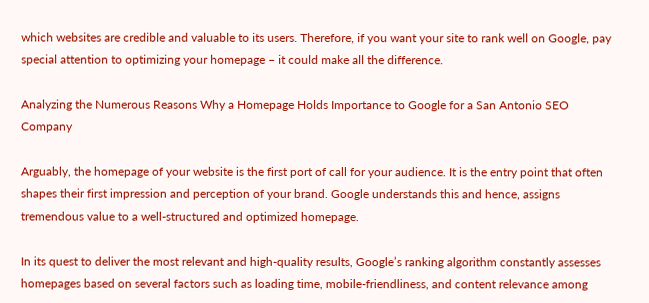which websites are credible and valuable to its users. Therefore, if you want your site to rank well on Google, pay special attention to optimizing your homepage – it could make all the difference.

Analyzing the Numerous Reasons Why a Homepage Holds Importance to Google for a San Antonio SEO Company

Arguably, the homepage of your website is the first port of call for your audience. It is the entry point that often shapes their first impression and perception of your brand. Google understands this and hence, assigns tremendous value to a well-structured and optimized homepage.

In its quest to deliver the most relevant and high-quality results, Google’s ranking algorithm constantly assesses homepages based on several factors such as loading time, mobile-friendliness, and content relevance among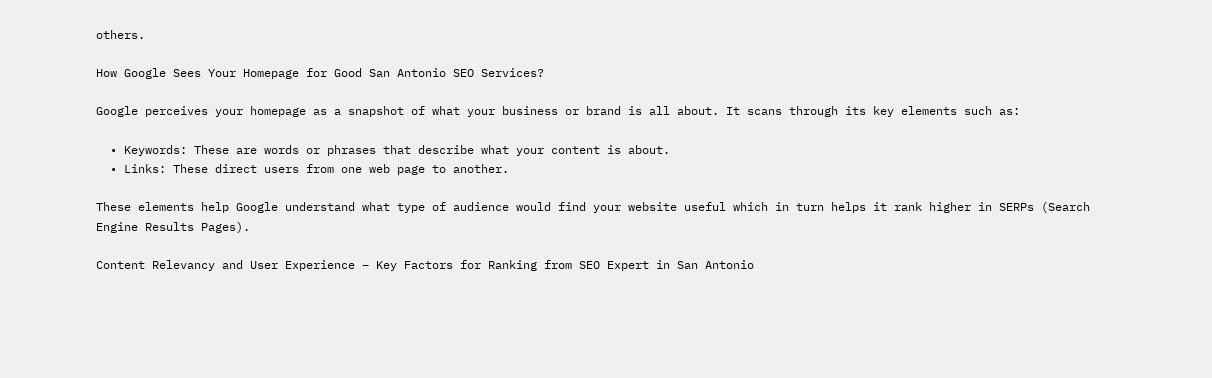others.

How Google Sees Your Homepage for Good San Antonio SEO Services?

Google perceives your homepage as a snapshot of what your business or brand is all about. It scans through its key elements such as:

  • Keywords: These are words or phrases that describe what your content is about.
  • Links: These direct users from one web page to another.

These elements help Google understand what type of audience would find your website useful which in turn helps it rank higher in SERPs (Search Engine Results Pages).

Content Relevancy and User Experience – Key Factors for Ranking from SEO Expert in San Antonio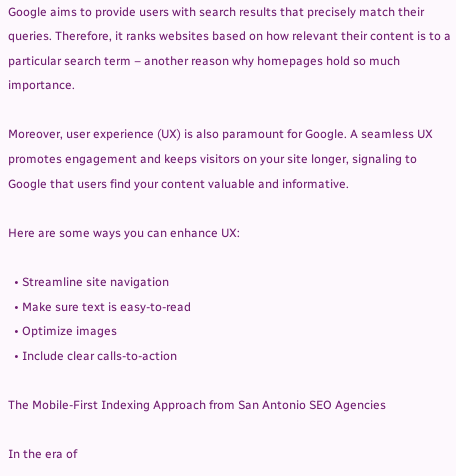Google aims to provide users with search results that precisely match their queries. Therefore, it ranks websites based on how relevant their content is to a particular search term – another reason why homepages hold so much importance.

Moreover, user experience (UX) is also paramount for Google. A seamless UX promotes engagement and keeps visitors on your site longer, signaling to Google that users find your content valuable and informative.

Here are some ways you can enhance UX:

  • Streamline site navigation
  • Make sure text is easy-to-read
  • Optimize images
  • Include clear calls-to-action

The Mobile-First Indexing Approach from San Antonio SEO Agencies

In the era of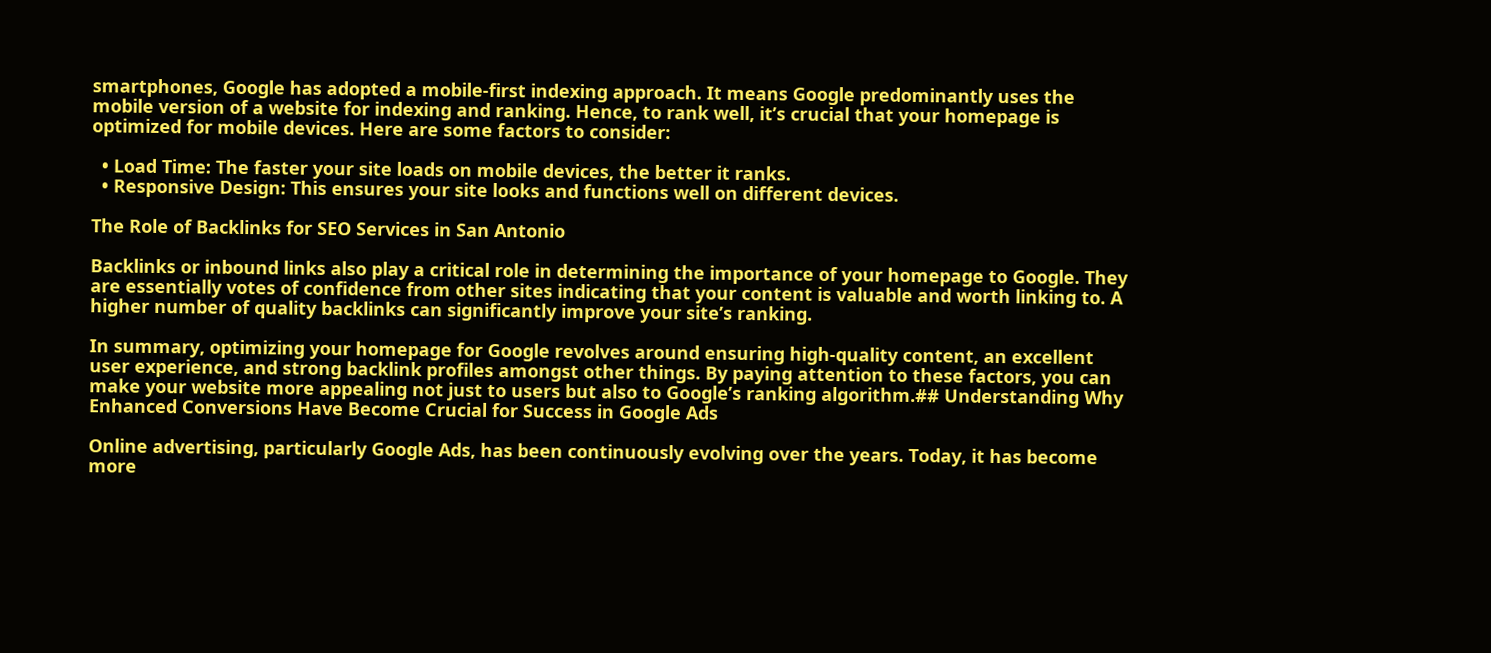smartphones, Google has adopted a mobile-first indexing approach. It means Google predominantly uses the mobile version of a website for indexing and ranking. Hence, to rank well, it’s crucial that your homepage is optimized for mobile devices. Here are some factors to consider:

  • Load Time: The faster your site loads on mobile devices, the better it ranks.
  • Responsive Design: This ensures your site looks and functions well on different devices.

The Role of Backlinks for SEO Services in San Antonio

Backlinks or inbound links also play a critical role in determining the importance of your homepage to Google. They are essentially votes of confidence from other sites indicating that your content is valuable and worth linking to. A higher number of quality backlinks can significantly improve your site’s ranking.

In summary, optimizing your homepage for Google revolves around ensuring high-quality content, an excellent user experience, and strong backlink profiles amongst other things. By paying attention to these factors, you can make your website more appealing not just to users but also to Google’s ranking algorithm.## Understanding Why Enhanced Conversions Have Become Crucial for Success in Google Ads

Online advertising, particularly Google Ads, has been continuously evolving over the years. Today, it has become more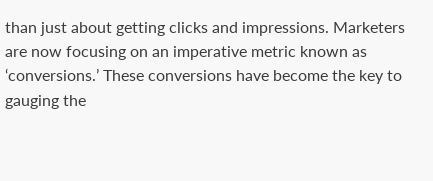than just about getting clicks and impressions. Marketers are now focusing on an imperative metric known as ‘conversions.’ These conversions have become the key to gauging the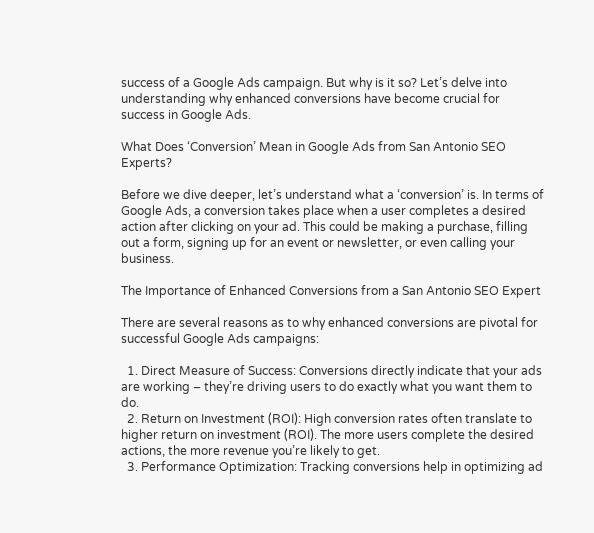success of a Google Ads campaign. But why is it so? Let’s delve into understanding why enhanced conversions have become crucial for success in Google Ads.

What Does ‘Conversion’ Mean in Google Ads from San Antonio SEO Experts?

Before we dive deeper, let’s understand what a ‘conversion’ is. In terms of Google Ads, a conversion takes place when a user completes a desired action after clicking on your ad. This could be making a purchase, filling out a form, signing up for an event or newsletter, or even calling your business.

The Importance of Enhanced Conversions from a San Antonio SEO Expert

There are several reasons as to why enhanced conversions are pivotal for successful Google Ads campaigns:

  1. Direct Measure of Success: Conversions directly indicate that your ads are working – they’re driving users to do exactly what you want them to do.
  2. Return on Investment (ROI): High conversion rates often translate to higher return on investment (ROI). The more users complete the desired actions, the more revenue you’re likely to get.
  3. Performance Optimization: Tracking conversions help in optimizing ad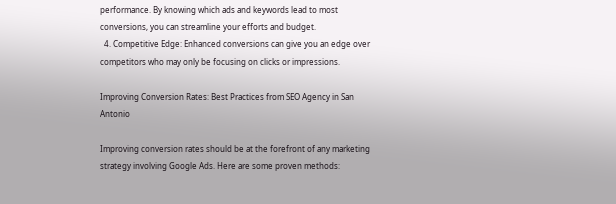performance. By knowing which ads and keywords lead to most conversions, you can streamline your efforts and budget.
  4. Competitive Edge: Enhanced conversions can give you an edge over competitors who may only be focusing on clicks or impressions.

Improving Conversion Rates: Best Practices from SEO Agency in San Antonio

Improving conversion rates should be at the forefront of any marketing strategy involving Google Ads. Here are some proven methods: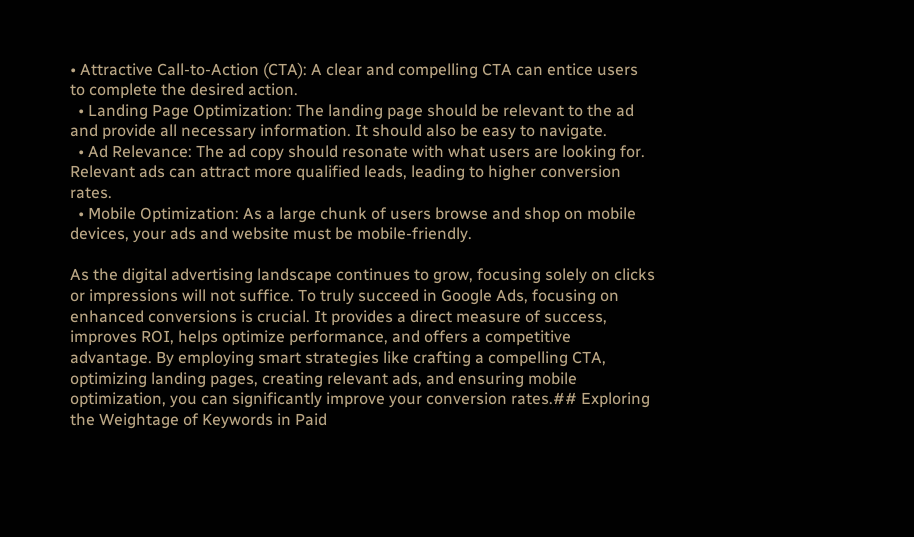• Attractive Call-to-Action (CTA): A clear and compelling CTA can entice users to complete the desired action.
  • Landing Page Optimization: The landing page should be relevant to the ad and provide all necessary information. It should also be easy to navigate.
  • Ad Relevance: The ad copy should resonate with what users are looking for. Relevant ads can attract more qualified leads, leading to higher conversion rates.
  • Mobile Optimization: As a large chunk of users browse and shop on mobile devices, your ads and website must be mobile-friendly.

As the digital advertising landscape continues to grow, focusing solely on clicks or impressions will not suffice. To truly succeed in Google Ads, focusing on enhanced conversions is crucial. It provides a direct measure of success, improves ROI, helps optimize performance, and offers a competitive advantage. By employing smart strategies like crafting a compelling CTA, optimizing landing pages, creating relevant ads, and ensuring mobile optimization, you can significantly improve your conversion rates.## Exploring the Weightage of Keywords in Paid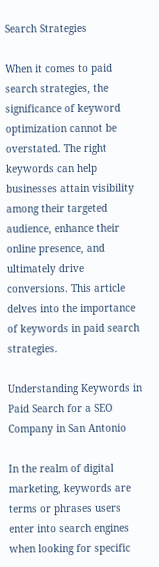Search Strategies

When it comes to paid search strategies, the significance of keyword optimization cannot be overstated. The right keywords can help businesses attain visibility among their targeted audience, enhance their online presence, and ultimately drive conversions. This article delves into the importance of keywords in paid search strategies.

Understanding Keywords in Paid Search for a SEO Company in San Antonio

In the realm of digital marketing, keywords are terms or phrases users enter into search engines when looking for specific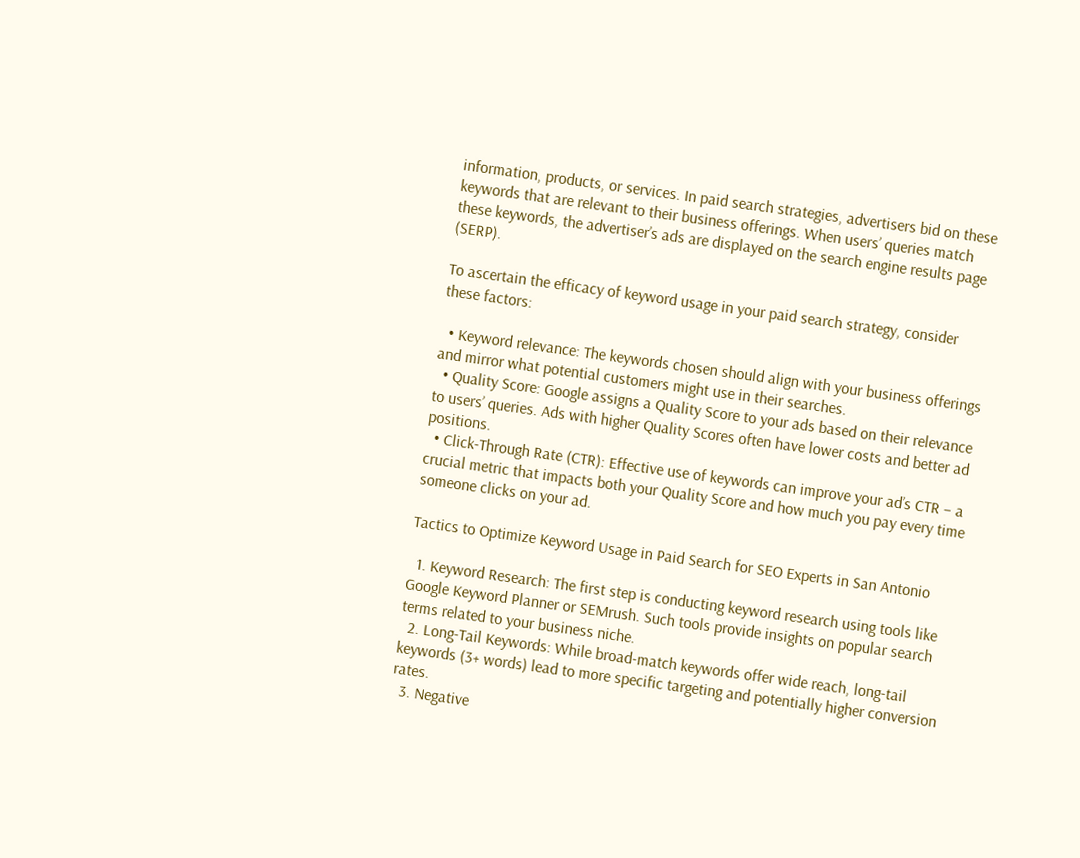information, products, or services. In paid search strategies, advertisers bid on these keywords that are relevant to their business offerings. When users’ queries match these keywords, the advertiser’s ads are displayed on the search engine results page (SERP).

To ascertain the efficacy of keyword usage in your paid search strategy, consider these factors:

  • Keyword relevance: The keywords chosen should align with your business offerings and mirror what potential customers might use in their searches.
  • Quality Score: Google assigns a Quality Score to your ads based on their relevance to users’ queries. Ads with higher Quality Scores often have lower costs and better ad positions.
  • Click-Through Rate (CTR): Effective use of keywords can improve your ad’s CTR – a crucial metric that impacts both your Quality Score and how much you pay every time someone clicks on your ad.

Tactics to Optimize Keyword Usage in Paid Search for SEO Experts in San Antonio

  1. Keyword Research: The first step is conducting keyword research using tools like Google Keyword Planner or SEMrush. Such tools provide insights on popular search terms related to your business niche.
  2. Long-Tail Keywords: While broad-match keywords offer wide reach, long-tail keywords (3+ words) lead to more specific targeting and potentially higher conversion rates.
  3. Negative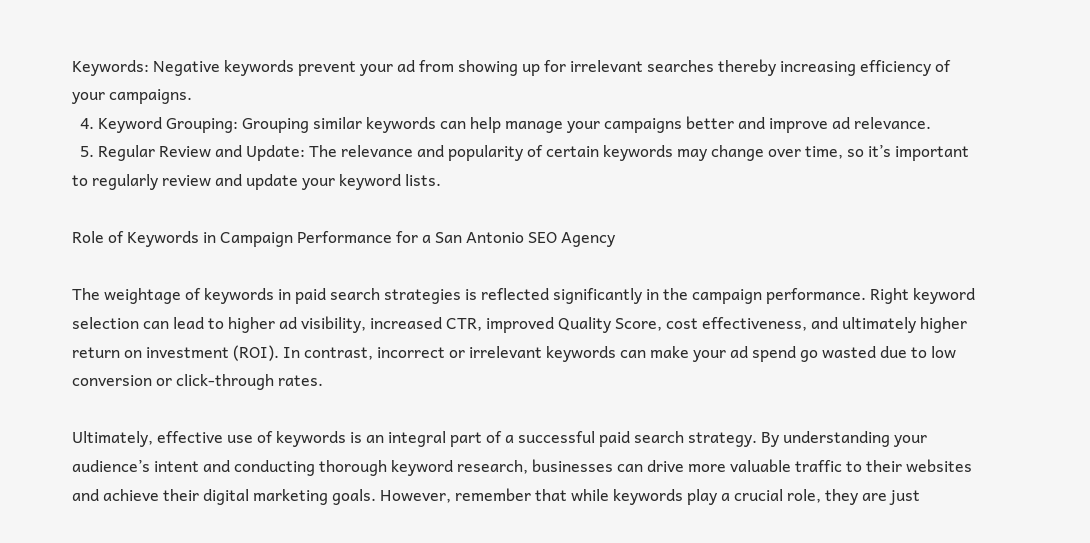Keywords: Negative keywords prevent your ad from showing up for irrelevant searches thereby increasing efficiency of your campaigns.
  4. Keyword Grouping: Grouping similar keywords can help manage your campaigns better and improve ad relevance.
  5. Regular Review and Update: The relevance and popularity of certain keywords may change over time, so it’s important to regularly review and update your keyword lists.

Role of Keywords in Campaign Performance for a San Antonio SEO Agency

The weightage of keywords in paid search strategies is reflected significantly in the campaign performance. Right keyword selection can lead to higher ad visibility, increased CTR, improved Quality Score, cost effectiveness, and ultimately higher return on investment (ROI). In contrast, incorrect or irrelevant keywords can make your ad spend go wasted due to low conversion or click-through rates.

Ultimately, effective use of keywords is an integral part of a successful paid search strategy. By understanding your audience’s intent and conducting thorough keyword research, businesses can drive more valuable traffic to their websites and achieve their digital marketing goals. However, remember that while keywords play a crucial role, they are just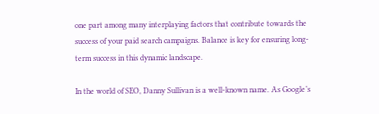one part among many interplaying factors that contribute towards the success of your paid search campaigns. Balance is key for ensuring long-term success in this dynamic landscape.

In the world of SEO, Danny Sullivan is a well-known name. As Google’s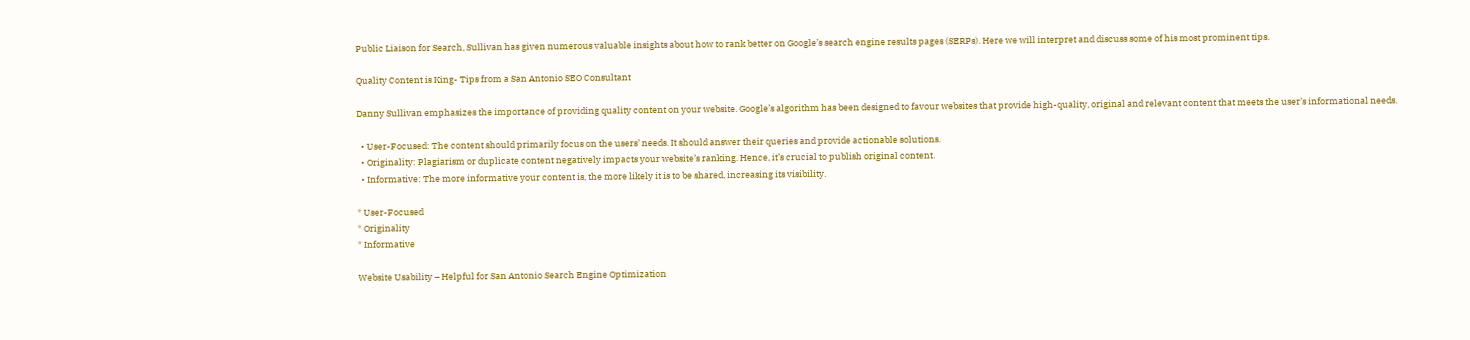Public Liaison for Search, Sullivan has given numerous valuable insights about how to rank better on Google’s search engine results pages (SERPs). Here we will interpret and discuss some of his most prominent tips.

Quality Content is King- Tips from a San Antonio SEO Consultant

Danny Sullivan emphasizes the importance of providing quality content on your website. Google’s algorithm has been designed to favour websites that provide high-quality, original and relevant content that meets the user’s informational needs.

  • User-Focused: The content should primarily focus on the users’ needs. It should answer their queries and provide actionable solutions.
  • Originality: Plagiarism or duplicate content negatively impacts your website’s ranking. Hence, it’s crucial to publish original content.
  • Informative: The more informative your content is, the more likely it is to be shared, increasing its visibility.

* User-Focused
* Originality
* Informative

Website Usability – Helpful for San Antonio Search Engine Optimization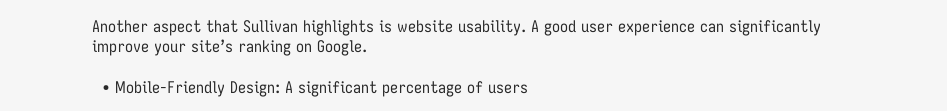Another aspect that Sullivan highlights is website usability. A good user experience can significantly improve your site’s ranking on Google.

  • Mobile-Friendly Design: A significant percentage of users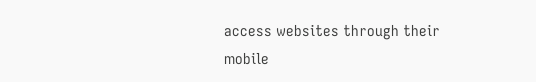access websites through their mobile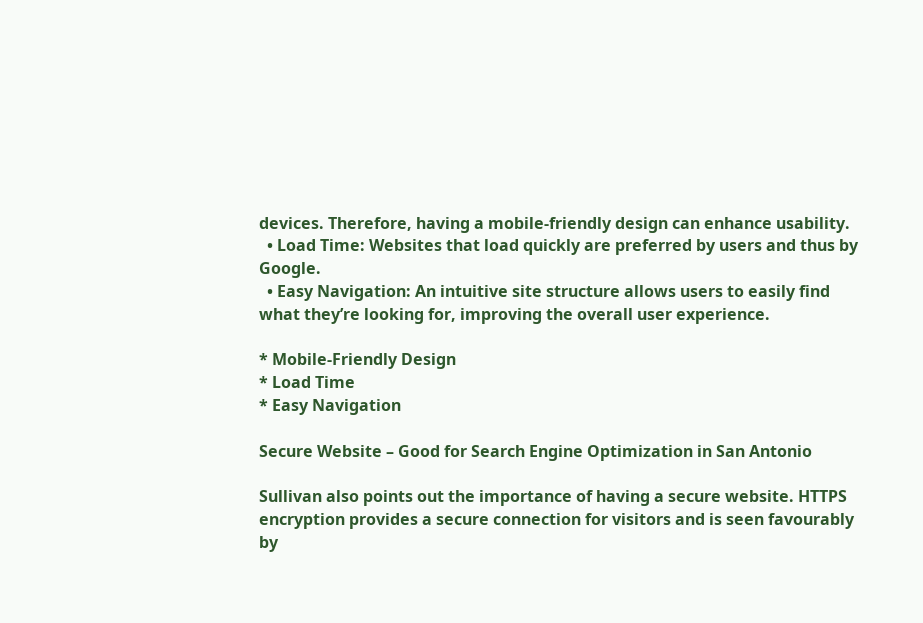devices. Therefore, having a mobile-friendly design can enhance usability.
  • Load Time: Websites that load quickly are preferred by users and thus by Google.
  • Easy Navigation: An intuitive site structure allows users to easily find what they’re looking for, improving the overall user experience.

* Mobile-Friendly Design
* Load Time
* Easy Navigation

Secure Website – Good for Search Engine Optimization in San Antonio

Sullivan also points out the importance of having a secure website. HTTPS encryption provides a secure connection for visitors and is seen favourably by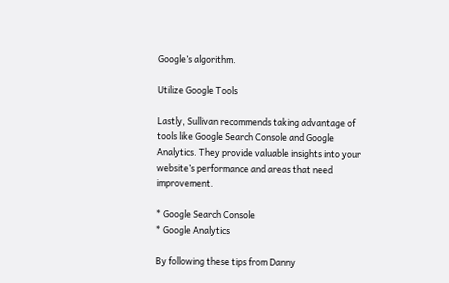Google’s algorithm.

Utilize Google Tools

Lastly, Sullivan recommends taking advantage of tools like Google Search Console and Google Analytics. They provide valuable insights into your website’s performance and areas that need improvement.

* Google Search Console
* Google Analytics

By following these tips from Danny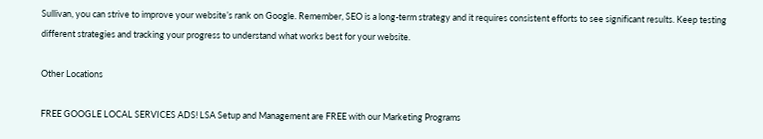Sullivan, you can strive to improve your website’s rank on Google. Remember, SEO is a long-term strategy and it requires consistent efforts to see significant results. Keep testing different strategies and tracking your progress to understand what works best for your website.

Other Locations

FREE GOOGLE LOCAL SERVICES ADS! LSA Setup and Management are FREE with our Marketing Programs